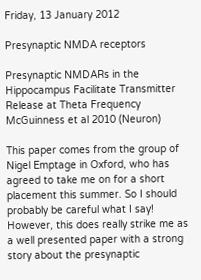Friday, 13 January 2012

Presynaptic NMDA receptors

Presynaptic NMDARs in the Hippocampus Facilitate Transmitter Release at Theta Frequency
McGuinness et al 2010 (Neuron)

This paper comes from the group of Nigel Emptage in Oxford, who has agreed to take me on for a short placement this summer. So I should probably be careful what I say! However, this does really strike me as a well presented paper with a strong story about the presynaptic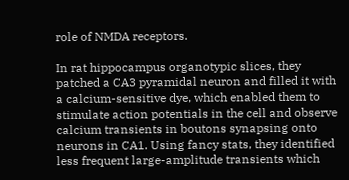role of NMDA receptors.

In rat hippocampus organotypic slices, they patched a CA3 pyramidal neuron and filled it with a calcium-sensitive dye, which enabled them to stimulate action potentials in the cell and observe calcium transients in boutons synapsing onto neurons in CA1. Using fancy stats, they identified less frequent large-amplitude transients which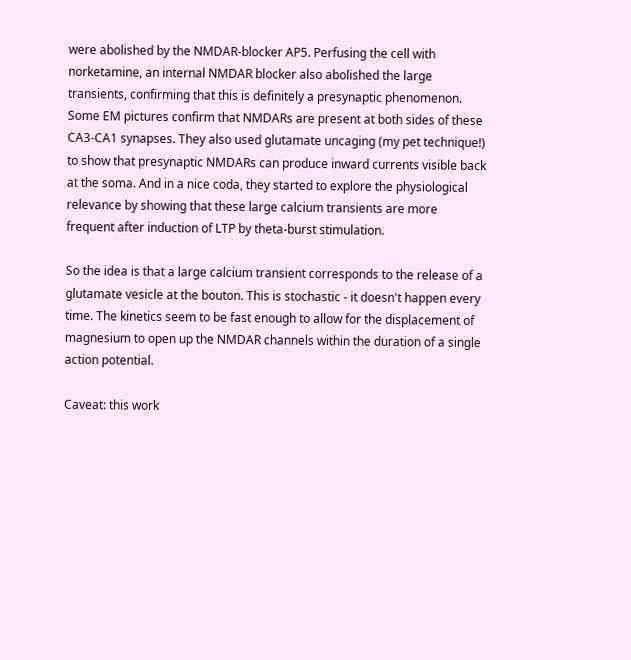were abolished by the NMDAR-blocker AP5. Perfusing the cell with norketamine, an internal NMDAR blocker also abolished the large transients, confirming that this is definitely a presynaptic phenomenon. Some EM pictures confirm that NMDARs are present at both sides of these CA3-CA1 synapses. They also used glutamate uncaging (my pet technique!) to show that presynaptic NMDARs can produce inward currents visible back at the soma. And in a nice coda, they started to explore the physiological relevance by showing that these large calcium transients are more frequent after induction of LTP by theta-burst stimulation.

So the idea is that a large calcium transient corresponds to the release of a glutamate vesicle at the bouton. This is stochastic - it doesn't happen every time. The kinetics seem to be fast enough to allow for the displacement of magnesium to open up the NMDAR channels within the duration of a single action potential.

Caveat: this work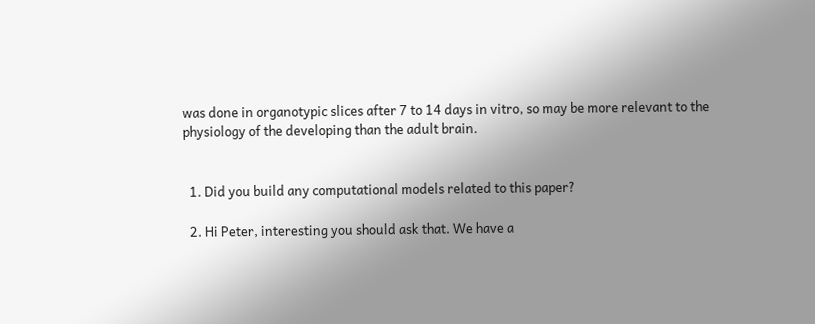was done in organotypic slices after 7 to 14 days in vitro, so may be more relevant to the physiology of the developing than the adult brain.


  1. Did you build any computational models related to this paper?

  2. Hi Peter, interesting you should ask that. We have a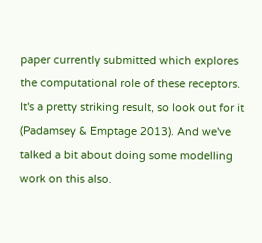paper currently submitted which explores the computational role of these receptors. It's a pretty striking result, so look out for it (Padamsey & Emptage 2013). And we've talked a bit about doing some modelling work on this also.